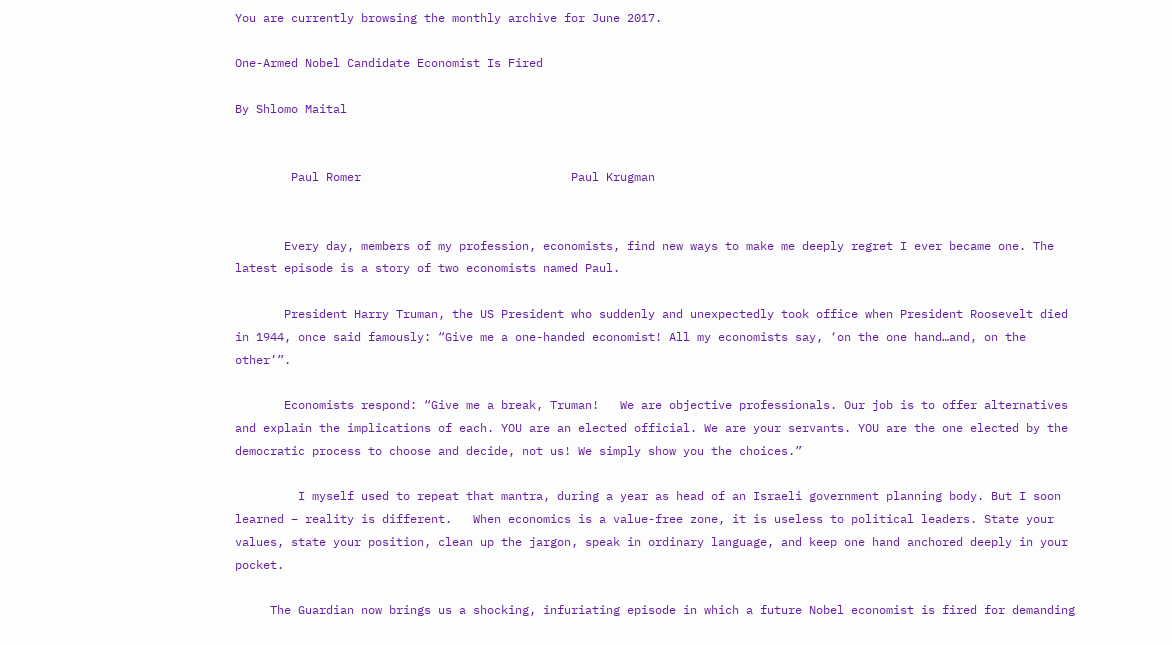You are currently browsing the monthly archive for June 2017.

One-Armed Nobel Candidate Economist Is Fired

By Shlomo Maital


        Paul Romer                              Paul Krugman


       Every day, members of my profession, economists, find new ways to make me deeply regret I ever became one. The latest episode is a story of two economists named Paul.

       President Harry Truman, the US President who suddenly and unexpectedly took office when President Roosevelt died in 1944, once said famously: “Give me a one-handed economist! All my economists say, ‘on the one hand…and, on the other’”.

       Economists respond: “Give me a break, Truman!   We are objective professionals. Our job is to offer alternatives and explain the implications of each. YOU are an elected official. We are your servants. YOU are the one elected by the democratic process to choose and decide, not us! We simply show you the choices.”

         I myself used to repeat that mantra, during a year as head of an Israeli government planning body. But I soon learned – reality is different.   When economics is a value-free zone, it is useless to political leaders. State your values, state your position, clean up the jargon, speak in ordinary language, and keep one hand anchored deeply in your pocket.

     The Guardian now brings us a shocking, infuriating episode in which a future Nobel economist is fired for demanding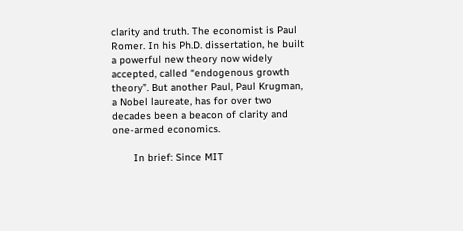clarity and truth. The economist is Paul Romer. In his Ph.D. dissertation, he built a powerful new theory now widely accepted, called “endogenous growth theory”. But another Paul, Paul Krugman, a Nobel laureate, has for over two decades been a beacon of clarity and one-armed economics.

       In brief: Since MIT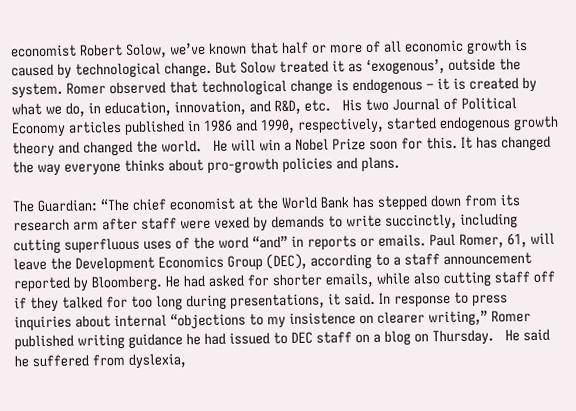economist Robert Solow, we’ve known that half or more of all economic growth is caused by technological change. But Solow treated it as ‘exogenous’, outside the system. Romer observed that technological change is endogenous – it is created by what we do, in education, innovation, and R&D, etc.   His two Journal of Political Economy articles published in 1986 and 1990, respectively, started endogenous growth theory and changed the world.   He will win a Nobel Prize soon for this. It has changed the way everyone thinks about pro-growth policies and plans.

The Guardian: “The chief economist at the World Bank has stepped down from its research arm after staff were vexed by demands to write succinctly, including cutting superfluous uses of the word “and” in reports or emails. Paul Romer, 61, will leave the Development Economics Group (DEC), according to a staff announcement reported by Bloomberg. He had asked for shorter emails, while also cutting staff off if they talked for too long during presentations, it said. In response to press inquiries about internal “objections to my insistence on clearer writing,” Romer published writing guidance he had issued to DEC staff on a blog on Thursday.   He said he suffered from dyslexia,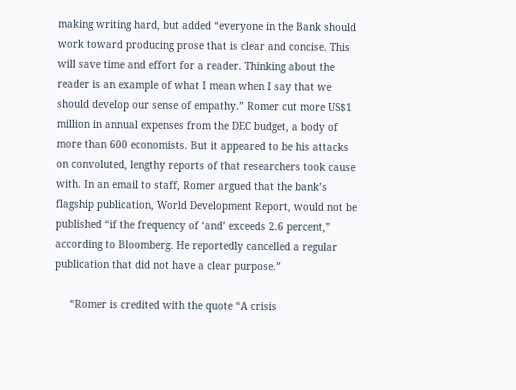making writing hard, but added “everyone in the Bank should work toward producing prose that is clear and concise. This will save time and effort for a reader. Thinking about the reader is an example of what I mean when I say that we should develop our sense of empathy.” Romer cut more US$1 million in annual expenses from the DEC budget, a body of more than 600 economists. But it appeared to be his attacks on convoluted, lengthy reports of that researchers took cause with. In an email to staff, Romer argued that the bank’s flagship publication, World Development Report, would not be published “if the frequency of ‘and’ exceeds 2.6 percent,” according to Bloomberg. He reportedly cancelled a regular publication that did not have a clear purpose.”

     “Romer is credited with the quote “A crisis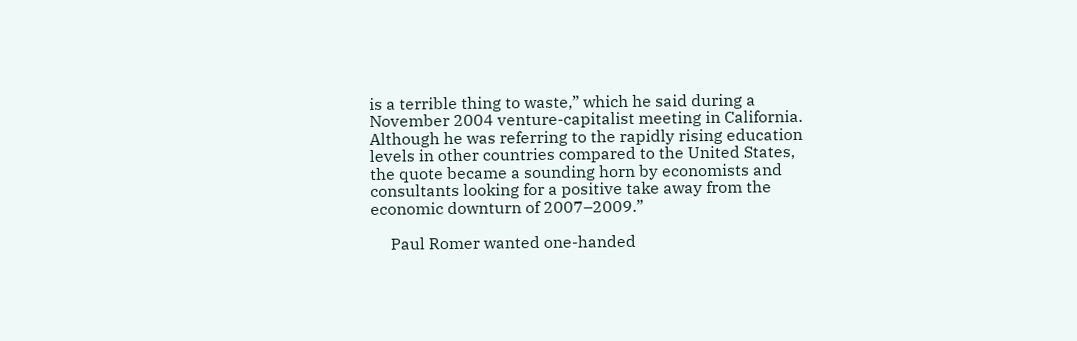is a terrible thing to waste,” which he said during a November 2004 venture-capitalist meeting in California. Although he was referring to the rapidly rising education levels in other countries compared to the United States, the quote became a sounding horn by economists and consultants looking for a positive take away from the economic downturn of 2007–2009.”

     Paul Romer wanted one-handed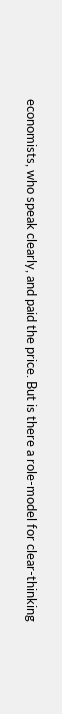economists, who speak clearly, and paid the price. But is there a role-model for clear-thinking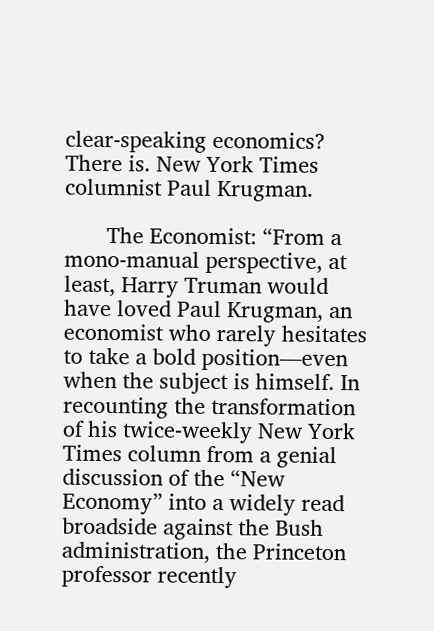clear-speaking economics? There is. New York Times columnist Paul Krugman.

       The Economist: “From a mono-manual perspective, at least, Harry Truman would have loved Paul Krugman, an economist who rarely hesitates to take a bold position—even when the subject is himself. In recounting the transformation of his twice-weekly New York Times column from a genial discussion of the “New Economy” into a widely read broadside against the Bush administration, the Princeton professor recently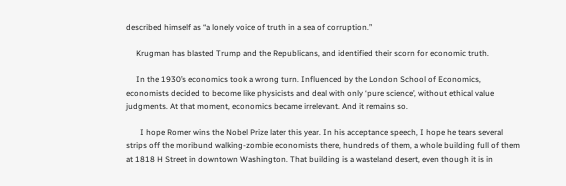described himself as “a lonely voice of truth in a sea of corruption.”

     Krugman has blasted Trump and the Republicans, and identified their scorn for economic truth.

     In the 1930’s economics took a wrong turn. Influenced by the London School of Economics, economists decided to become like physicists and deal with only ‘pure science’, without ethical value judgments. At that moment, economics became irrelevant. And it remains so.

       I hope Romer wins the Nobel Prize later this year. In his acceptance speech, I hope he tears several strips off the moribund walking-zombie economists there, hundreds of them, a whole building full of them at 1818 H Street in downtown Washington. That building is a wasteland desert, even though it is in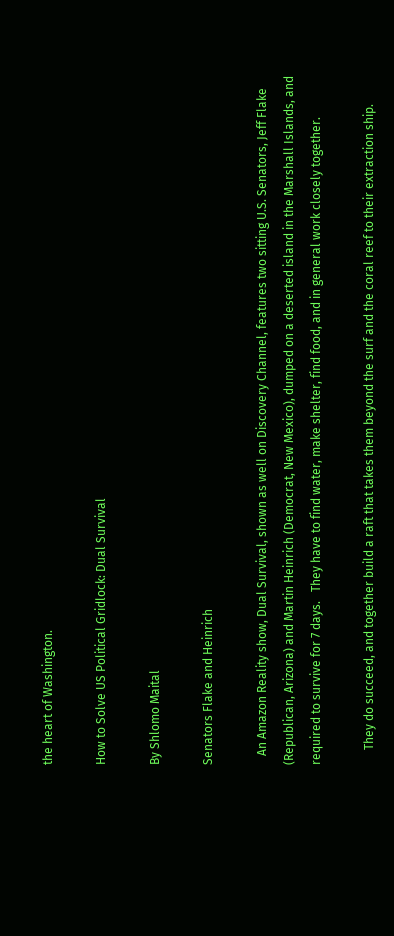the heart of Washington.

How to Solve US Political Gridlock: Dual Survival

By Shlomo Maital

Senators Flake and Heinrich

   An Amazon Reality show, Dual Survival, shown as well on Discovery Channel, features two sitting U.S. Senators, Jeff Flake (Republican, Arizona) and Martin Heinrich (Democrat, New Mexico), dumped on a deserted island in the Marshall Islands, and required to survive for 7 days.   They have to find water, make shelter, find food, and in general work closely together.

     They do succeed, and together build a raft that takes them beyond the surf and the coral reef to their extraction ship.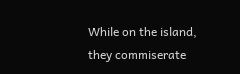While on the island, they commiserate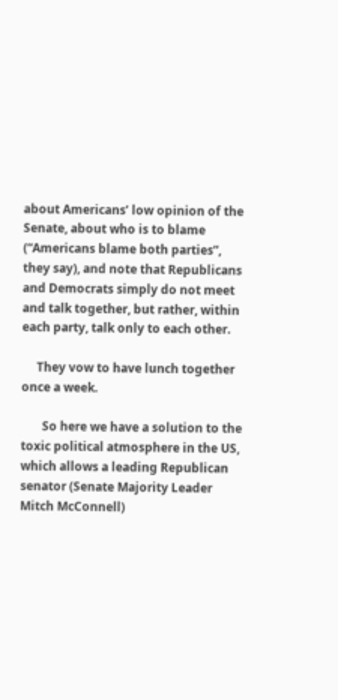about Americans’ low opinion of the Senate, about who is to blame (“Americans blame both parties”, they say), and note that Republicans and Democrats simply do not meet and talk together, but rather, within each party, talk only to each other.

     They vow to have lunch together once a week.

       So here we have a solution to the toxic political atmosphere in the US, which allows a leading Republican senator (Senate Majority Leader Mitch McConnell)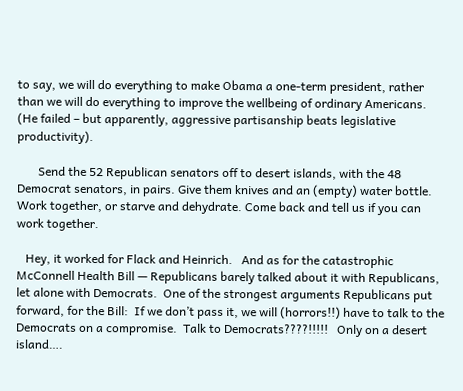to say, we will do everything to make Obama a one-term president, rather than we will do everything to improve the wellbeing of ordinary Americans. (He failed – but apparently, aggressive partisanship beats legislative productivity).

       Send the 52 Republican senators off to desert islands, with the 48 Democrat senators, in pairs. Give them knives and an (empty) water bottle. Work together, or starve and dehydrate. Come back and tell us if you can work together.

   Hey, it worked for Flack and Heinrich.   And as for the catastrophic McConnell Health Bill — Republicans barely talked about it with Republicans, let alone with Democrats.  One of the strongest arguments Republicans put forward, for the Bill:  If we don’t pass it, we will (horrors!!) have to talk to the Democrats on a compromise.  Talk to Democrats????!!!!!   Only on a desert island….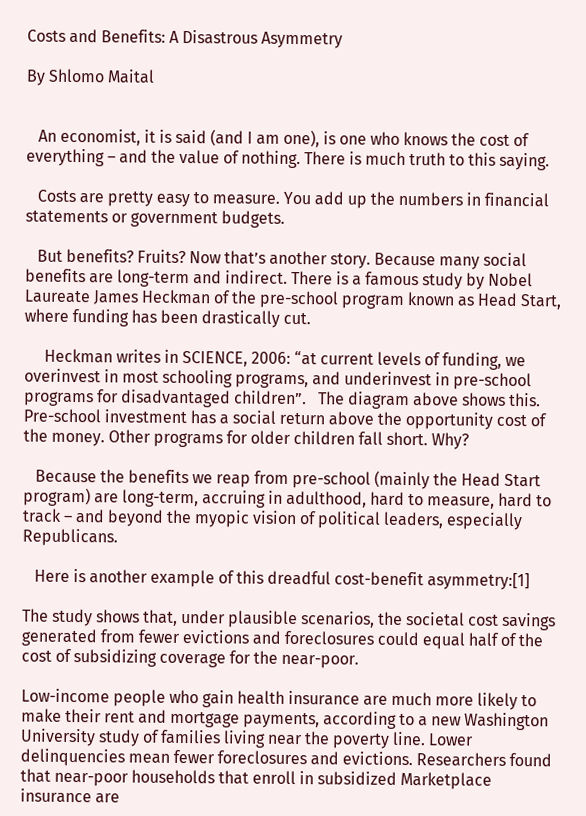Costs and Benefits: A Disastrous Asymmetry

By Shlomo Maital


   An economist, it is said (and I am one), is one who knows the cost of everything – and the value of nothing. There is much truth to this saying.

   Costs are pretty easy to measure. You add up the numbers in financial statements or government budgets.

   But benefits? Fruits? Now that’s another story. Because many social benefits are long-term and indirect. There is a famous study by Nobel Laureate James Heckman of the pre-school program known as Head Start, where funding has been drastically cut.

     Heckman writes in SCIENCE, 2006: “at current levels of funding, we overinvest in most schooling programs, and underinvest in pre-school programs for disadvantaged children”.   The diagram above shows this. Pre-school investment has a social return above the opportunity cost of the money. Other programs for older children fall short. Why?

   Because the benefits we reap from pre-school (mainly the Head Start program) are long-term, accruing in adulthood, hard to measure, hard to track – and beyond the myopic vision of political leaders, especially Republicans.

   Here is another example of this dreadful cost-benefit asymmetry:[1]

The study shows that, under plausible scenarios, the societal cost savings generated from fewer evictions and foreclosures could equal half of the cost of subsidizing coverage for the near-poor.

Low-income people who gain health insurance are much more likely to make their rent and mortgage payments, according to a new Washington University study of families living near the poverty line. Lower delinquencies mean fewer foreclosures and evictions. Researchers found that near-poor households that enroll in subsidized Marketplace insurance are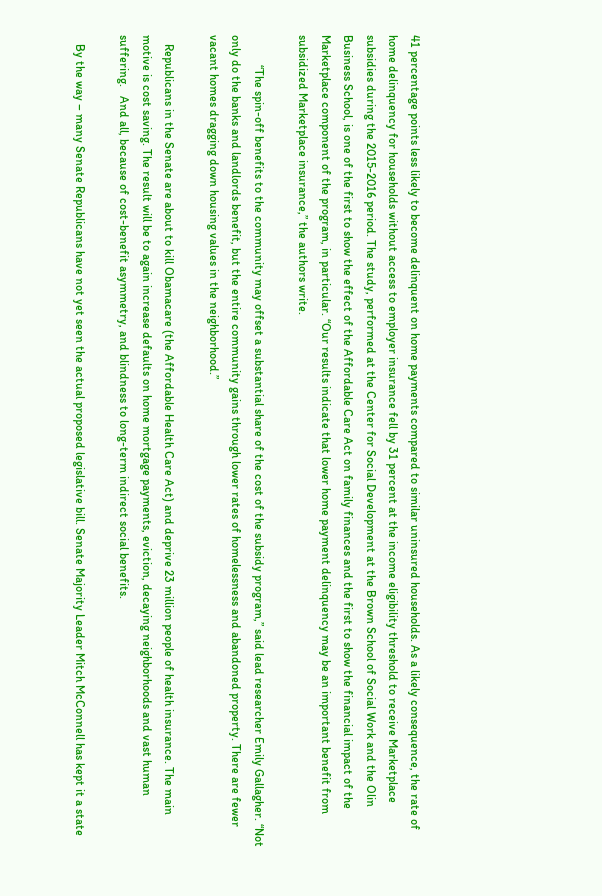41 percentage points less likely to become delinquent on home payments compared to similar uninsured households. As a likely consequence, the rate of home delinquency for households without access to employer insurance fell by 31 percent at the income eligibility threshold to receive Marketplace subsidies during the 2015-2016 period. The study, performed at the Center for Social Development at the Brown School of Social Work and the Olin Business School, is one of the first to show the effect of the Affordable Care Act on family finances and the first to show the financial impact of the Marketplace component of the program, in particular. “Our results indicate that lower home payment delinquency may be an important benefit from subsidized Marketplace insurance,” the authors write.

          “The spin-off benefits to the community may offset a substantial share of the cost of the subsidy program,” said lead researcher Emily Gallagher. “Not only do the banks and landlords benefit, but the entire community gains through lower rates of homelessness and abandoned property. There are fewer vacant homes dragging down housing values in the neighborhood.”

   Republicans in the Senate are about to kill Obamacare (the Affordable Health Care Act) and deprive 23 million people of health insurance. The main motive is cost saving. The result will be to again increase defaults on home mortgage payments, eviction, decaying neighborhoods and vast human suffering.   And all, because of cost-benefit asymmetry, and blindness to long-term indirect social benefits.

   By the way – many Senate Republicans have not yet seen the actual proposed legislative bill. Senate Majority Leader Mitch McConnell has kept it a state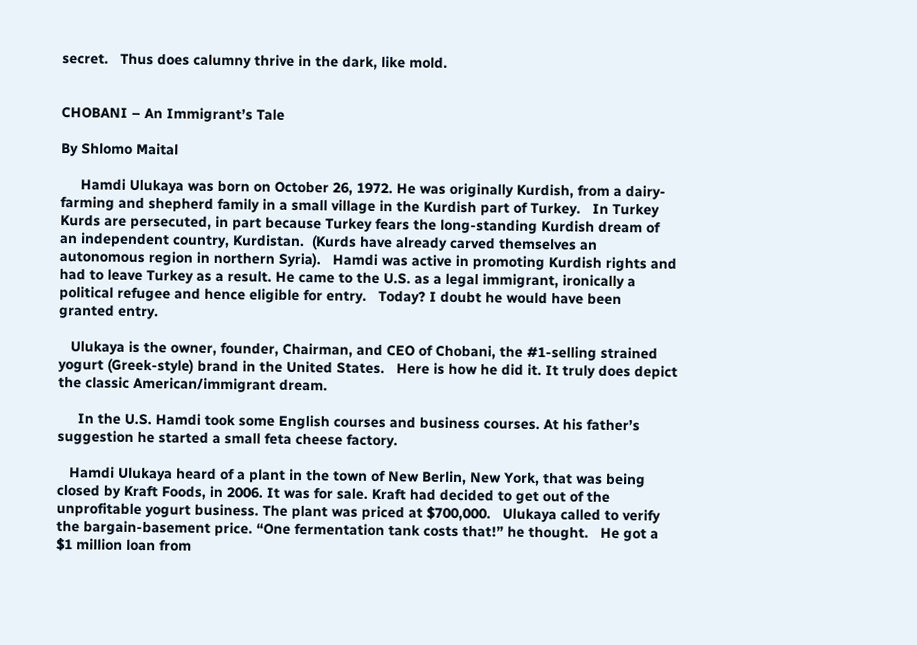secret.   Thus does calumny thrive in the dark, like mold.


CHOBANI – An Immigrant’s Tale

By Shlomo Maital

     Hamdi Ulukaya was born on October 26, 1972. He was originally Kurdish, from a dairy-farming and shepherd family in a small village in the Kurdish part of Turkey.   In Turkey Kurds are persecuted, in part because Turkey fears the long-standing Kurdish dream of an independent country, Kurdistan.  (Kurds have already carved themselves an autonomous region in northern Syria).   Hamdi was active in promoting Kurdish rights and had to leave Turkey as a result. He came to the U.S. as a legal immigrant, ironically a political refugee and hence eligible for entry.   Today? I doubt he would have been granted entry.

   Ulukaya is the owner, founder, Chairman, and CEO of Chobani, the #1-selling strained yogurt (Greek-style) brand in the United States.   Here is how he did it. It truly does depict the classic American/immigrant dream.

     In the U.S. Hamdi took some English courses and business courses. At his father’s suggestion he started a small feta cheese factory.

   Hamdi Ulukaya heard of a plant in the town of New Berlin, New York, that was being closed by Kraft Foods, in 2006. It was for sale. Kraft had decided to get out of the unprofitable yogurt business. The plant was priced at $700,000.   Ulukaya called to verify the bargain-basement price. “One fermentation tank costs that!” he thought.   He got a $1 million loan from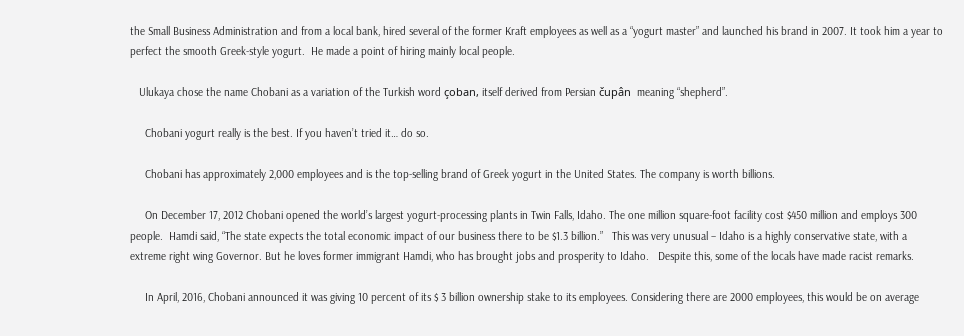the Small Business Administration and from a local bank, hired several of the former Kraft employees as well as a “yogurt master” and launched his brand in 2007. It took him a year to perfect the smooth Greek-style yogurt.  He made a point of hiring mainly local people.

   Ulukaya chose the name Chobani as a variation of the Turkish word çoban, itself derived from Persian čupân  meaning “shepherd”.

     Chobani yogurt really is the best. If you haven’t tried it… do so.

     Chobani has approximately 2,000 employees and is the top-selling brand of Greek yogurt in the United States. The company is worth billions.

     On December 17, 2012 Chobani opened the world’s largest yogurt-processing plants in Twin Falls, Idaho. The one million square-foot facility cost $450 million and employs 300 people.  Hamdi said, “The state expects the total economic impact of our business there to be $1.3 billion.”   This was very unusual – Idaho is a highly conservative state, with a extreme right wing Governor. But he loves former immigrant Hamdi, who has brought jobs and prosperity to Idaho.   Despite this, some of the locals have made racist remarks.

     In April, 2016, Chobani announced it was giving 10 percent of its $ 3 billion ownership stake to its employees. Considering there are 2000 employees, this would be on average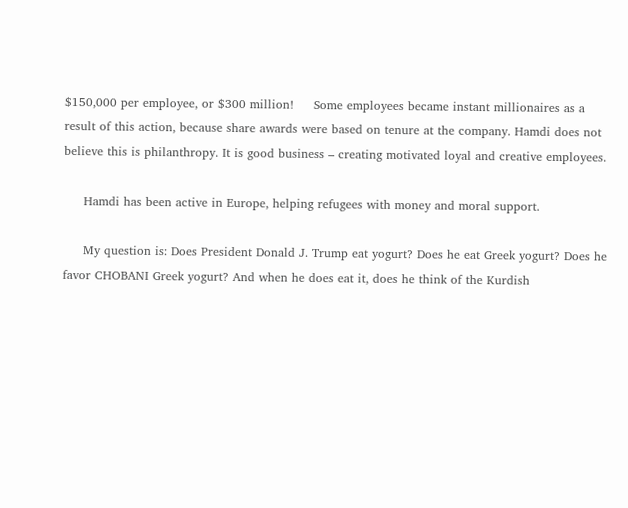$150,000 per employee, or $300 million!     Some employees became instant millionaires as a result of this action, because share awards were based on tenure at the company. Hamdi does not believe this is philanthropy. It is good business – creating motivated loyal and creative employees.

     Hamdi has been active in Europe, helping refugees with money and moral support.

     My question is: Does President Donald J. Trump eat yogurt? Does he eat Greek yogurt? Does he favor CHOBANI Greek yogurt? And when he does eat it, does he think of the Kurdish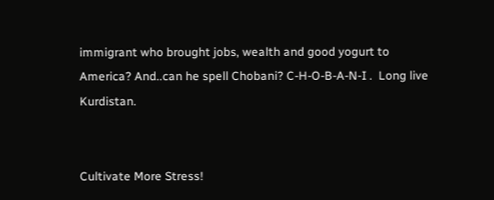immigrant who brought jobs, wealth and good yogurt to America? And..can he spell Chobani? C-H-O-B-A-N-I .  Long live Kurdistan.


Cultivate More Stress!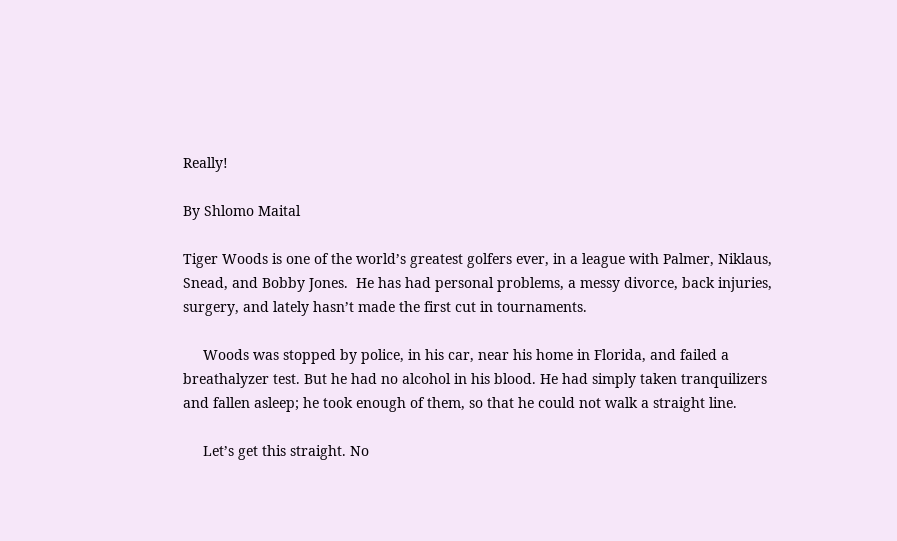Really!

By Shlomo Maital

Tiger Woods is one of the world’s greatest golfers ever, in a league with Palmer, Niklaus, Snead, and Bobby Jones.  He has had personal problems, a messy divorce, back injuries, surgery, and lately hasn’t made the first cut in tournaments.

     Woods was stopped by police, in his car, near his home in Florida, and failed a breathalyzer test. But he had no alcohol in his blood. He had simply taken tranquilizers and fallen asleep; he took enough of them, so that he could not walk a straight line.

     Let’s get this straight. No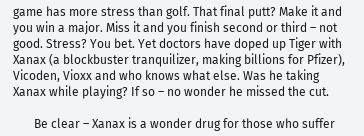game has more stress than golf. That final putt? Make it and you win a major. Miss it and you finish second or third – not good. Stress? You bet. Yet doctors have doped up Tiger with Xanax (a blockbuster tranquilizer, making billions for Pfizer), Vicoden, Vioxx and who knows what else. Was he taking Xanax while playing? If so – no wonder he missed the cut.

       Be clear – Xanax is a wonder drug for those who suffer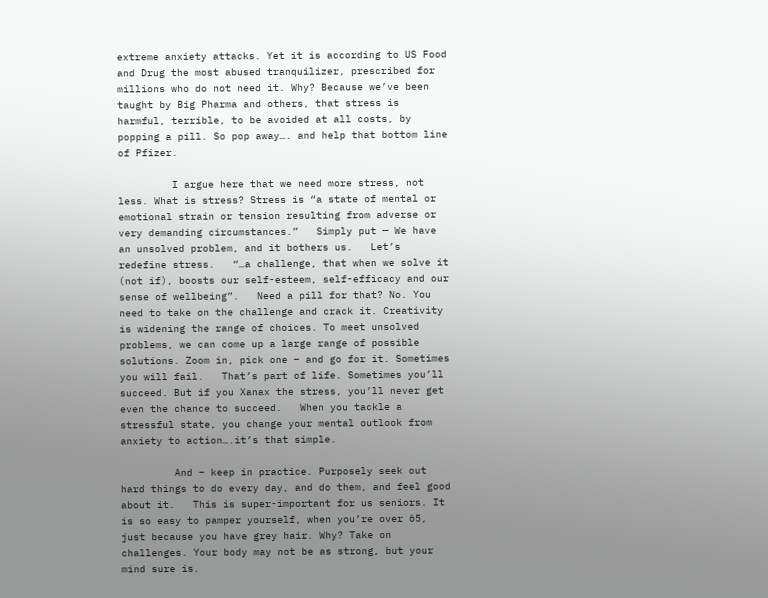extreme anxiety attacks. Yet it is according to US Food and Drug the most abused tranquilizer, prescribed for millions who do not need it. Why? Because we’ve been taught by Big Pharma and others, that stress is harmful, terrible, to be avoided at all costs, by popping a pill. So pop away…. and help that bottom line of Pfizer.

         I argue here that we need more stress, not less. What is stress? Stress is “a state of mental or emotional strain or tension resulting from adverse or very demanding circumstances.”   Simply put — We have an unsolved problem, and it bothers us.   Let’s redefine stress.   “…a challenge, that when we solve it (not if), boosts our self-esteem, self-efficacy and our sense of wellbeing”.   Need a pill for that? No. You need to take on the challenge and crack it. Creativity is widening the range of choices. To meet unsolved problems, we can come up a large range of possible solutions. Zoom in, pick one – and go for it. Sometimes you will fail.   That’s part of life. Sometimes you’ll succeed. But if you Xanax the stress, you’ll never get even the chance to succeed.   When you tackle a stressful state, you change your mental outlook from anxiety to action….it’s that simple.

         And – keep in practice. Purposely seek out hard things to do every day, and do them, and feel good about it.   This is super-important for us seniors. It is so easy to pamper yourself, when you’re over 65, just because you have grey hair. Why? Take on challenges. Your body may not be as strong, but your mind sure is.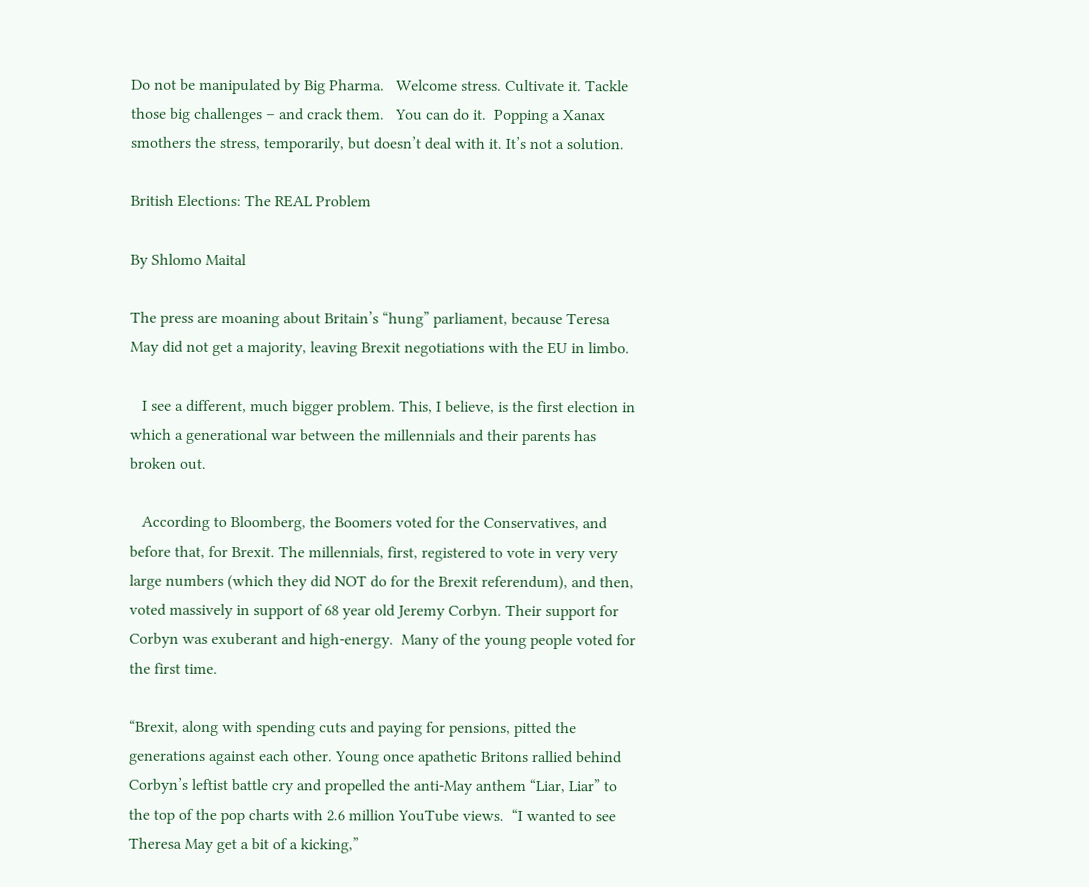Do not be manipulated by Big Pharma.   Welcome stress. Cultivate it. Tackle those big challenges – and crack them.   You can do it.  Popping a Xanax smothers the stress, temporarily, but doesn’t deal with it. It’s not a solution.

British Elections: The REAL Problem

By Shlomo Maital

The press are moaning about Britain’s “hung” parliament, because Teresa May did not get a majority, leaving Brexit negotiations with the EU in limbo.

   I see a different, much bigger problem. This, I believe, is the first election in which a generational war between the millennials and their parents has broken out.

   According to Bloomberg, the Boomers voted for the Conservatives, and before that, for Brexit. The millennials, first, registered to vote in very very large numbers (which they did NOT do for the Brexit referendum), and then,   voted massively in support of 68 year old Jeremy Corbyn. Their support for Corbyn was exuberant and high-energy.  Many of the young people voted for the first time.

“Brexit, along with spending cuts and paying for pensions, pitted the generations against each other. Young once apathetic Britons rallied behind Corbyn’s leftist battle cry and propelled the anti-May anthem “Liar, Liar” to the top of the pop charts with 2.6 million YouTube views.  “I wanted to see Theresa May get a bit of a kicking,”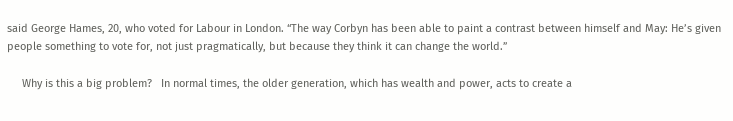said George Hames, 20, who voted for Labour in London. “The way Corbyn has been able to paint a contrast between himself and May: He’s given people something to vote for, not just pragmatically, but because they think it can change the world.”

     Why is this a big problem?   In normal times, the older generation, which has wealth and power, acts to create a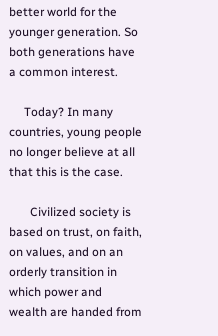better world for the younger generation. So both generations have a common interest.

     Today? In many countries, young people no longer believe at all that this is the case.

       Civilized society is based on trust, on faith, on values, and on an orderly transition in which power and wealth are handed from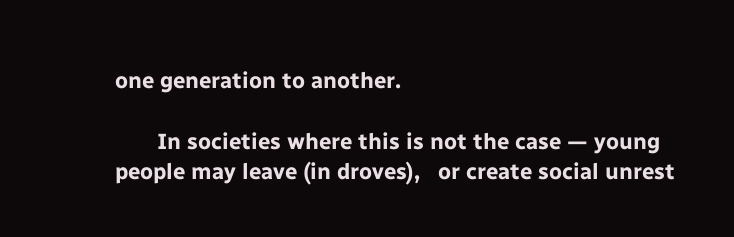one generation to another.

       In societies where this is not the case — young people may leave (in droves),   or create social unrest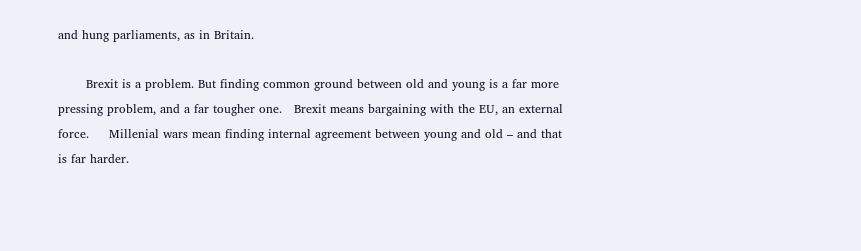and hung parliaments, as in Britain.

       Brexit is a problem. But finding common ground between old and young is a far more pressing problem, and a far tougher one.   Brexit means bargaining with the EU, an external force.     Millenial wars mean finding internal agreement between young and old – and that is far harder.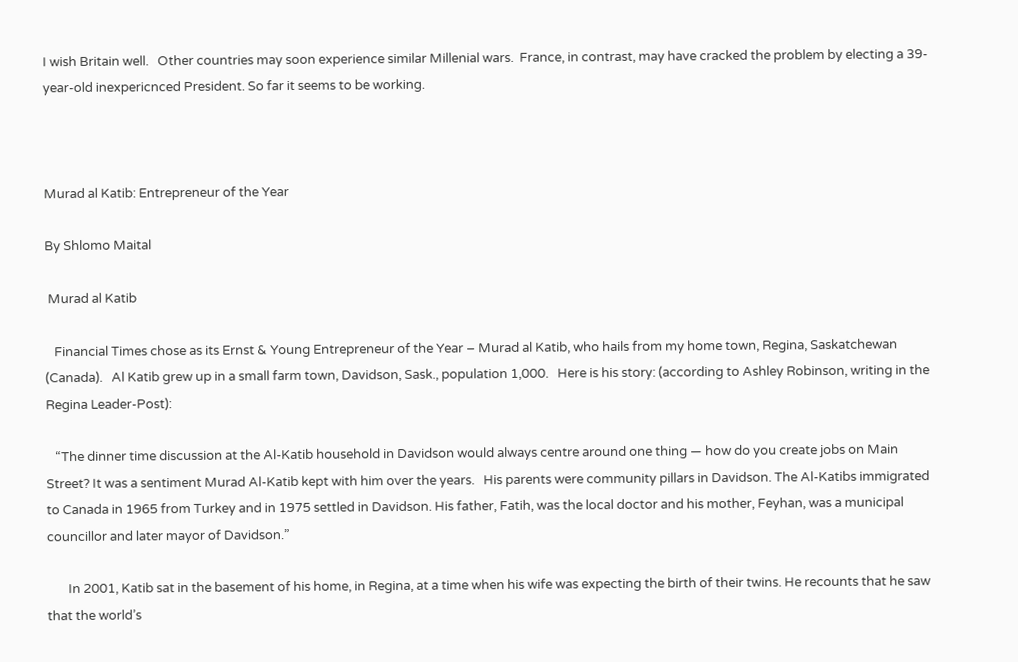I wish Britain well.   Other countries may soon experience similar Millenial wars.  France, in contrast, may have cracked the problem by electing a 39-year-old inexpericnced President. So far it seems to be working.



Murad al Katib: Entrepreneur of the Year

By Shlomo Maital

 Murad al Katib

   Financial Times chose as its Ernst & Young Entrepreneur of the Year – Murad al Katib, who hails from my home town, Regina, Saskatchewan (Canada).   Al Katib grew up in a small farm town, Davidson, Sask., population 1,000.   Here is his story: (according to Ashley Robinson, writing in the Regina Leader-Post):

   “The dinner time discussion at the Al-Katib household in Davidson would always centre around one thing — how do you create jobs on Main Street? It was a sentiment Murad Al-Katib kept with him over the years.   His parents were community pillars in Davidson. The Al-Katibs immigrated to Canada in 1965 from Turkey and in 1975 settled in Davidson. His father, Fatih, was the local doctor and his mother, Feyhan, was a municipal councillor and later mayor of Davidson.”

       In 2001, Katib sat in the basement of his home, in Regina, at a time when his wife was expecting the birth of their twins. He recounts that he saw that the world’s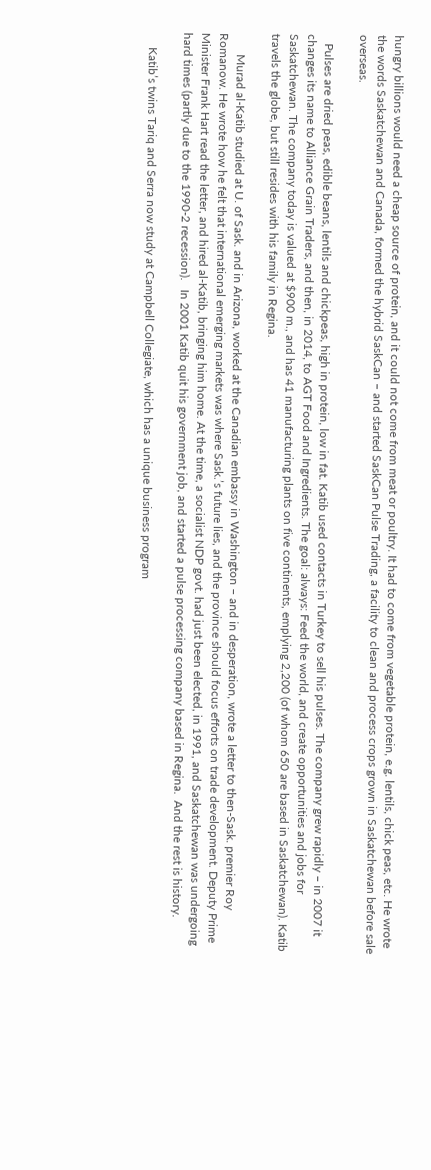hungry billions would need a cheap source of protein, and it could not come from meat or poultry. It had to come from vegetable protein, e.g. lentils, chick peas, etc. He wrote the words Saskatchewan and Canada, formed the hybrid SaskCan – and started SaskCan Pulse Trading, a facility to clean and process crops grown in Saskatchewan before sale overseas.

   Pulses are dried peas, edible beans, lentils and chickpeas, high in protein, low in fat. Katib used contacts in Turkey to sell his pulses. The company grew rapidly – in 2007 it changes its name to Alliance Grain Traders, and then, in 2014, to AGT Food and Ingredients. The goal: always: Feed the world, and create opportunities and jobs for Saskatchewan. The company today is valued at $900 m., and has 41 manufacturing plants on five continents, emplying 2,200 (of whom 650 are based in Saskatchewan). Katib travels the globe, but still resides with his family in Regina.

       Murad al-Katib studied at U. of Sask. and in Arizona, worked at the Canadian embassy in Washington – and in desperation, wrote a letter to then-Sask. premier Roy Romanow. He wrote how he felt that international emerging markets was where Sask.’s future lies, and the province should focus efforts on trade development. Deputy Prime Minister Frank Hart read the letter, and hired al-Katib, bringing him home. At the time, a socialist NDP govt. had just been elected, in 1991, and Saskatchewan was undergoing hard times (partly due to the 1990-2 recession).   In 2001 Katib quit his government job, and started a pulse processing company based in Regina.  And the rest is history.

     Katib’s twins Tariq and Serra now study at Campbell Collegiate, which has a unique business program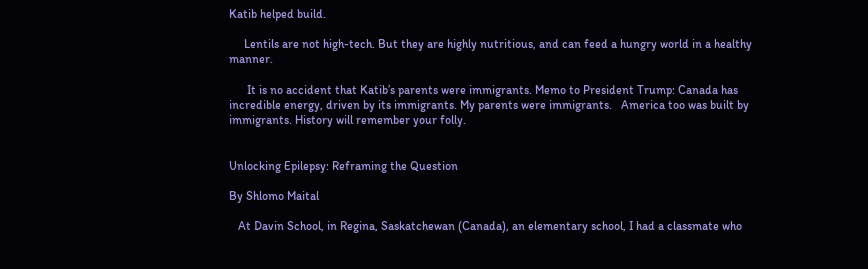Katib helped build.

     Lentils are not high-tech. But they are highly nutritious, and can feed a hungry world in a healthy manner.

      It is no accident that Katib’s parents were immigrants. Memo to President Trump: Canada has incredible energy, driven by its immigrants. My parents were immigrants.   America too was built by immigrants. History will remember your folly.


Unlocking Epilepsy: Reframing the Question

By Shlomo Maital

   At Davin School, in Regina, Saskatchewan (Canada), an elementary school, I had a classmate who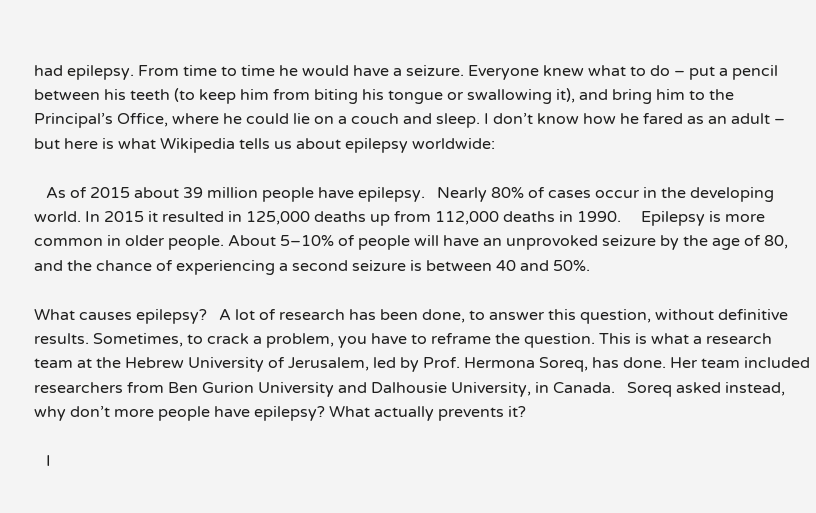had epilepsy. From time to time he would have a seizure. Everyone knew what to do – put a pencil between his teeth (to keep him from biting his tongue or swallowing it), and bring him to the Principal’s Office, where he could lie on a couch and sleep. I don’t know how he fared as an adult – but here is what Wikipedia tells us about epilepsy worldwide:

   As of 2015 about 39 million people have epilepsy.   Nearly 80% of cases occur in the developing world. In 2015 it resulted in 125,000 deaths up from 112,000 deaths in 1990.     Epilepsy is more common in older people. About 5–10% of people will have an unprovoked seizure by the age of 80, and the chance of experiencing a second seizure is between 40 and 50%.

What causes epilepsy?   A lot of research has been done, to answer this question, without definitive results. Sometimes, to crack a problem, you have to reframe the question. This is what a research team at the Hebrew University of Jerusalem, led by Prof. Hermona Soreq, has done. Her team included researchers from Ben Gurion University and Dalhousie University, in Canada.   Soreq asked instead, why don’t more people have epilepsy? What actually prevents it?

   I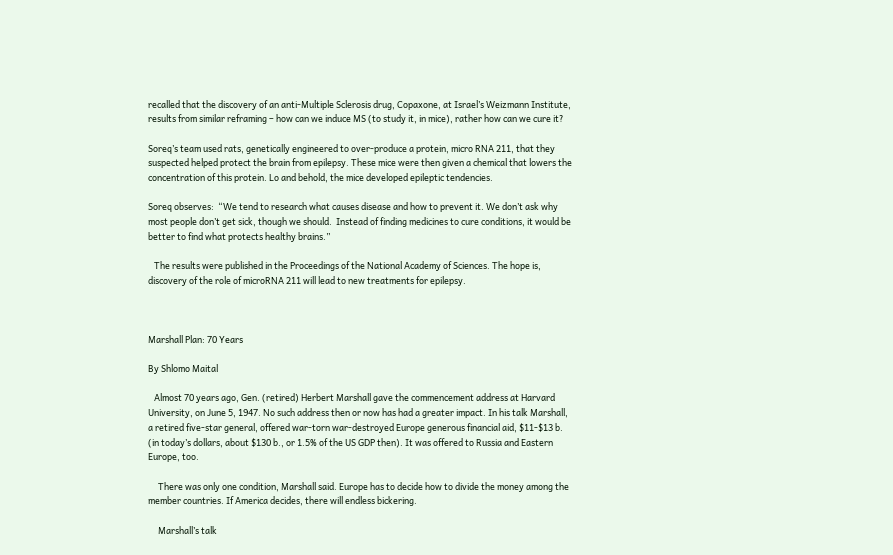recalled that the discovery of an anti-Multiple Sclerosis drug, Copaxone, at Israel’s Weizmann Institute, results from similar reframing – how can we induce MS (to study it, in mice), rather how can we cure it?

Soreq’s team used rats, genetically engineered to over-produce a protein, micro RNA 211, that they suspected helped protect the brain from epilepsy. These mice were then given a chemical that lowers the concentration of this protein. Lo and behold, the mice developed epileptic tendencies.

Soreq observes:  “We tend to research what causes disease and how to prevent it. We don’t ask why most people don’t get sick, though we should.  Instead of finding medicines to cure conditions, it would be better to find what protects healthy brains.”

   The results were published in the Proceedings of the National Academy of Sciences. The hope is, discovery of the role of microRNA 211 will lead to new treatments for epilepsy.



Marshall Plan: 70 Years

By Shlomo Maital

   Almost 70 years ago, Gen. (retired) Herbert Marshall gave the commencement address at Harvard University, on June 5, 1947. No such address then or now has had a greater impact. In his talk Marshall, a retired five-star general, offered war-torn war-destroyed Europe generous financial aid, $11-$13 b. (in today’s dollars, about $130 b., or 1.5% of the US GDP then). It was offered to Russia and Eastern Europe, too.

     There was only one condition, Marshall said. Europe has to decide how to divide the money among the member countries. If America decides, there will endless bickering.

     Marshall’s talk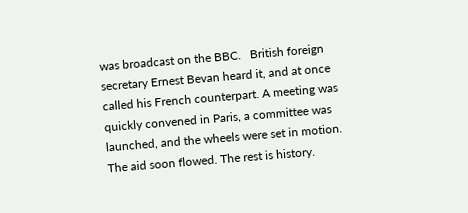was broadcast on the BBC.   British foreign secretary Ernest Bevan heard it, and at once called his French counterpart. A meeting was quickly convened in Paris, a committee was launched, and the wheels were set in motion. The aid soon flowed. The rest is history.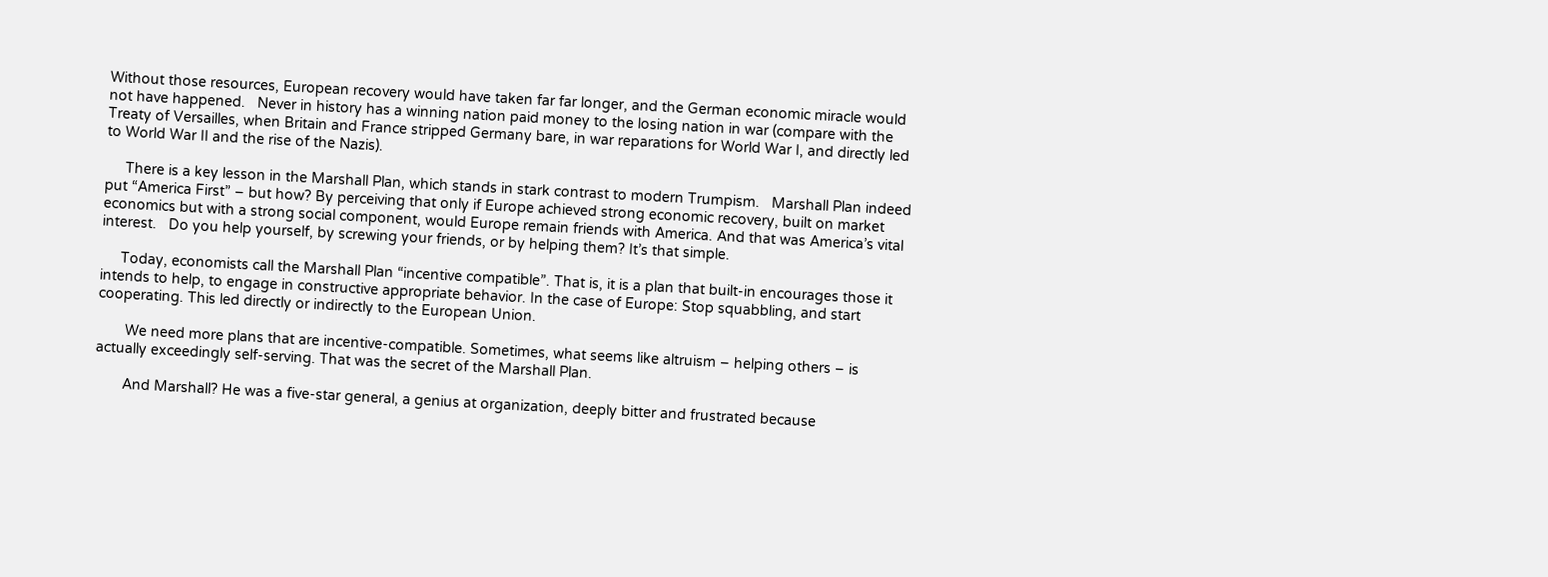Without those resources, European recovery would have taken far far longer, and the German economic miracle would not have happened.   Never in history has a winning nation paid money to the losing nation in war (compare with the Treaty of Versailles, when Britain and France stripped Germany bare, in war reparations for World War I, and directly led to World War II and the rise of the Nazis).

     There is a key lesson in the Marshall Plan, which stands in stark contrast to modern Trumpism.   Marshall Plan indeed put “America First” – but how? By perceiving that only if Europe achieved strong economic recovery, built on market economics but with a strong social component, would Europe remain friends with America. And that was America’s vital interest.   Do you help yourself, by screwing your friends, or by helping them? It’s that simple.

     Today, economists call the Marshall Plan “incentive compatible”. That is, it is a plan that built-in encourages those it intends to help, to engage in constructive appropriate behavior. In the case of Europe: Stop squabbling, and start cooperating. This led directly or indirectly to the European Union.

       We need more plans that are incentive-compatible. Sometimes, what seems like altruism – helping others – is actually exceedingly self-serving. That was the secret of the Marshall Plan.

       And Marshall? He was a five-star general, a genius at organization, deeply bitter and frustrated because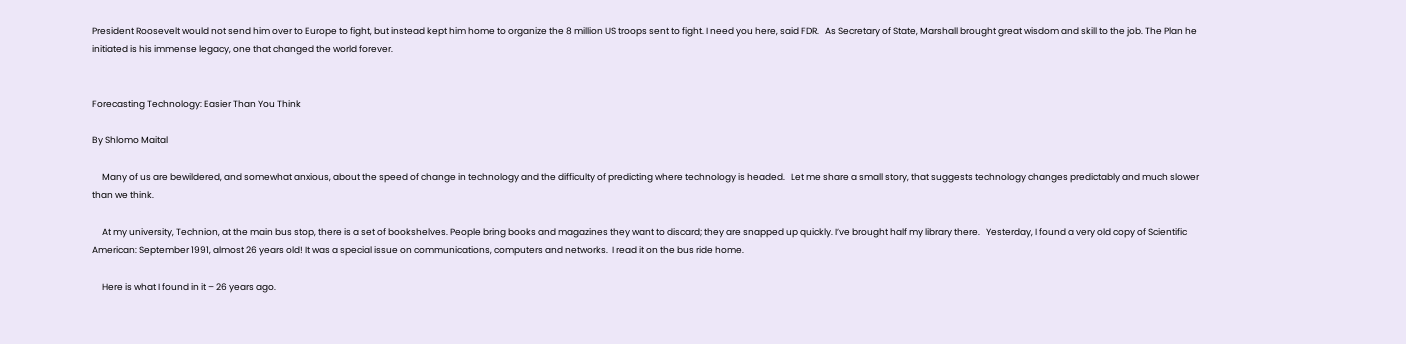President Roosevelt would not send him over to Europe to fight, but instead kept him home to organize the 8 million US troops sent to fight. I need you here, said FDR.   As Secretary of State, Marshall brought great wisdom and skill to the job. The Plan he initiated is his immense legacy, one that changed the world forever.


Forecasting Technology: Easier Than You Think

By Shlomo Maital

     Many of us are bewildered, and somewhat anxious, about the speed of change in technology and the difficulty of predicting where technology is headed.   Let me share a small story, that suggests technology changes predictably and much slower than we think.

     At my university, Technion, at the main bus stop, there is a set of bookshelves. People bring books and magazines they want to discard; they are snapped up quickly. I’ve brought half my library there.   Yesterday, I found a very old copy of Scientific American: September 1991, almost 26 years old! It was a special issue on communications, computers and networks.  I read it on the bus ride home.

     Here is what I found in it – 26 years ago.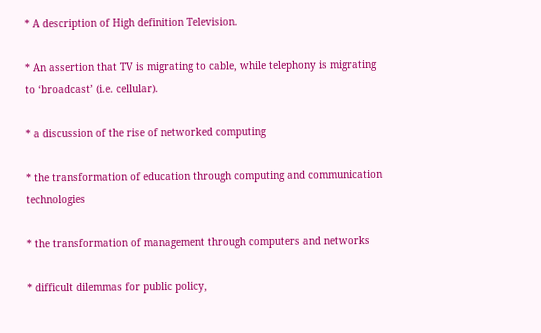* A description of High definition Television.

* An assertion that TV is migrating to cable, while telephony is migrating to ‘broadcast’ (i.e. cellular).

* a discussion of the rise of networked computing

* the transformation of education through computing and communication technologies

* the transformation of management through computers and networks

* difficult dilemmas for public policy,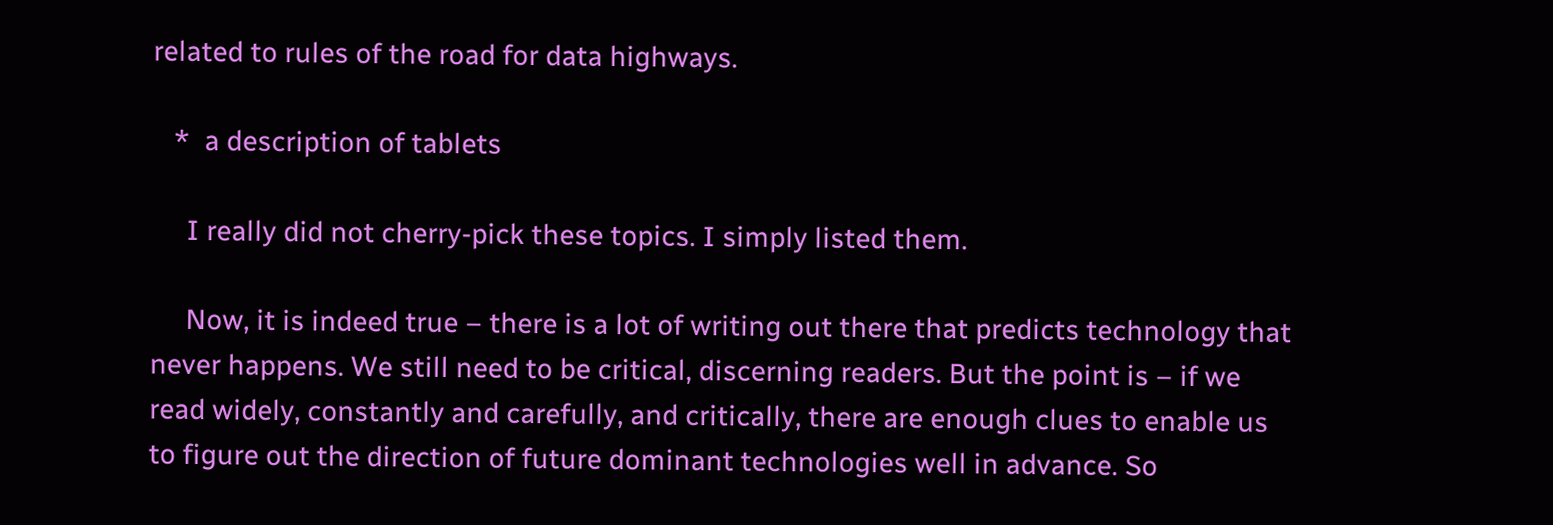related to rules of the road for data highways.

   *  a description of tablets

     I really did not cherry-pick these topics. I simply listed them.

     Now, it is indeed true – there is a lot of writing out there that predicts technology that never happens. We still need to be critical, discerning readers. But the point is – if we read widely, constantly and carefully, and critically, there are enough clues to enable us to figure out the direction of future dominant technologies well in advance. So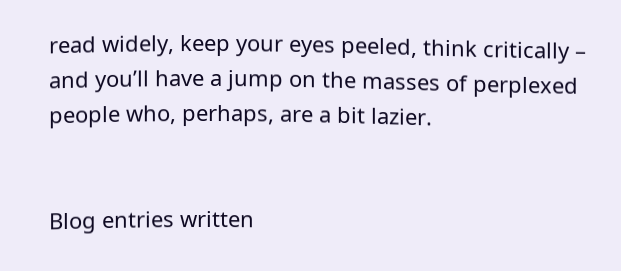read widely, keep your eyes peeled, think critically – and you’ll have a jump on the masses of perplexed people who, perhaps, are a bit lazier.


Blog entries written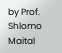by Prof. Shlomo Maital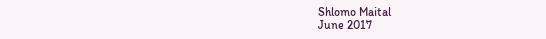Shlomo Maital
June 2017